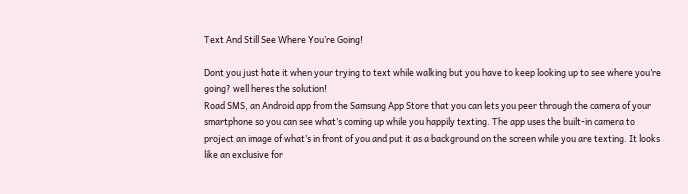Text And Still See Where You’re Going!

Dont you just hate it when your trying to text while walking but you have to keep looking up to see where you’re going? well heres the solution!
Road SMS, an Android app from the Samsung App Store that you can lets you peer through the camera of your smartphone so you can see what’s coming up while you happily texting. The app uses the built-in camera to project an image of what’s in front of you and put it as a background on the screen while you are texting. It looks like an exclusive for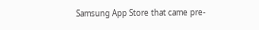Samsung App Store that came pre-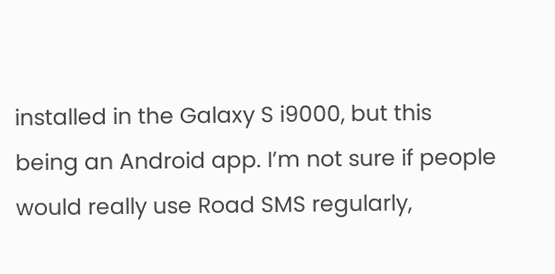installed in the Galaxy S i9000, but this being an Android app. I’m not sure if people would really use Road SMS regularly,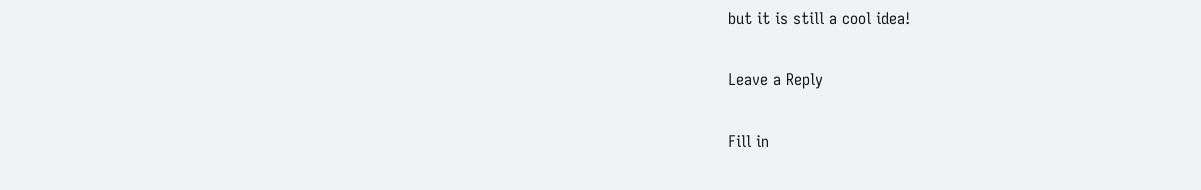but it is still a cool idea!

Leave a Reply

Fill in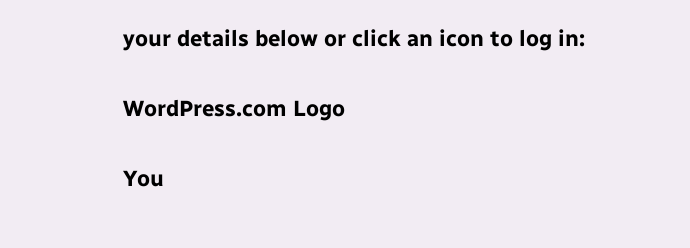your details below or click an icon to log in:

WordPress.com Logo

You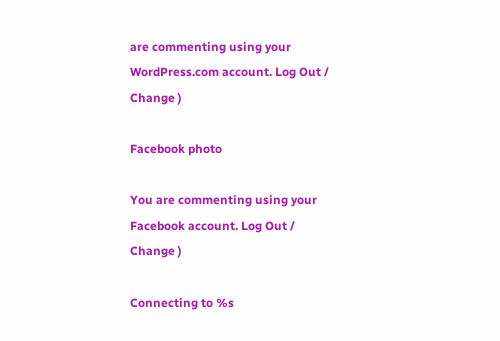are commenting using your WordPress.com account. Log Out /  Change )

Facebook photo

You are commenting using your Facebook account. Log Out /  Change )

Connecting to %s